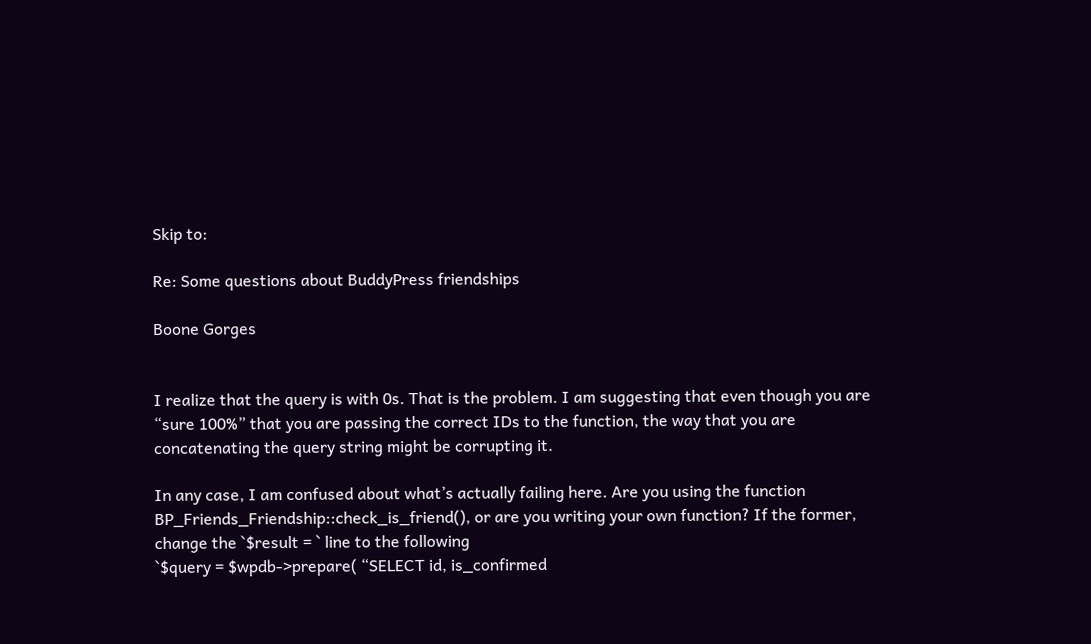Skip to:

Re: Some questions about BuddyPress friendships

Boone Gorges


I realize that the query is with 0s. That is the problem. I am suggesting that even though you are “sure 100%” that you are passing the correct IDs to the function, the way that you are concatenating the query string might be corrupting it.

In any case, I am confused about what’s actually failing here. Are you using the function BP_Friends_Friendship::check_is_friend(), or are you writing your own function? If the former, change the `$result = ` line to the following
`$query = $wpdb->prepare( “SELECT id, is_confirmed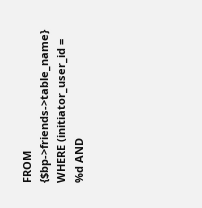FROM {$bp->friends->table_name} WHERE (initiator_user_id = %d AND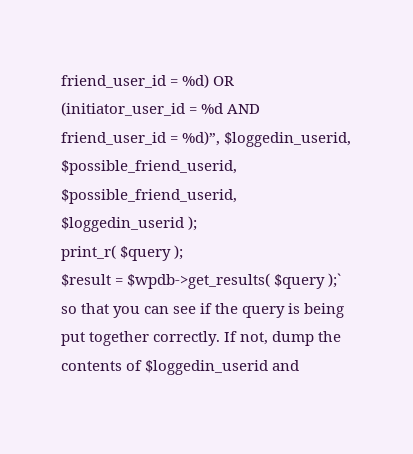friend_user_id = %d) OR (initiator_user_id = %d AND friend_user_id = %d)”, $loggedin_userid, $possible_friend_userid, $possible_friend_userid, $loggedin_userid );
print_r( $query );
$result = $wpdb->get_results( $query );`
so that you can see if the query is being put together correctly. If not, dump the contents of $loggedin_userid and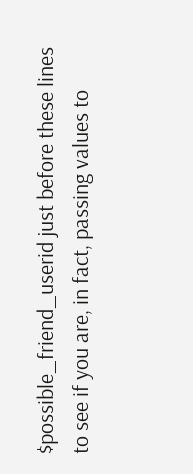$possible_friend_userid just before these lines to see if you are, in fact, passing values to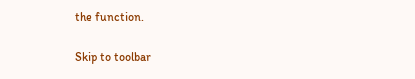the function.

Skip to toolbar